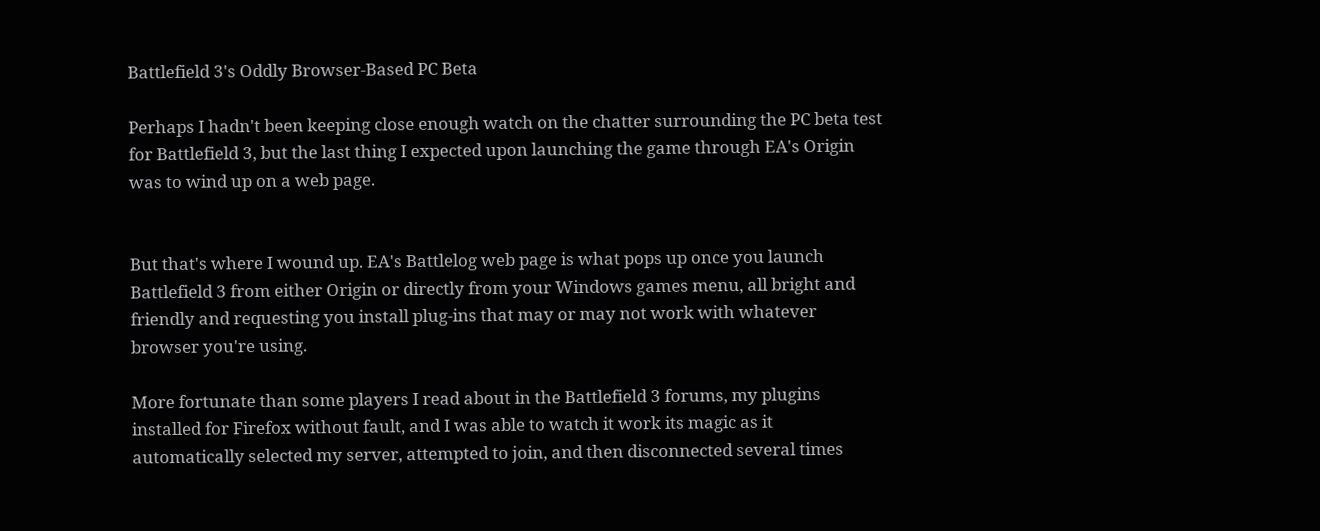Battlefield 3's Oddly Browser-Based PC Beta

Perhaps I hadn't been keeping close enough watch on the chatter surrounding the PC beta test for Battlefield 3, but the last thing I expected upon launching the game through EA's Origin was to wind up on a web page.


But that's where I wound up. EA's Battlelog web page is what pops up once you launch Battlefield 3 from either Origin or directly from your Windows games menu, all bright and friendly and requesting you install plug-ins that may or may not work with whatever browser you're using.

More fortunate than some players I read about in the Battlefield 3 forums, my plugins installed for Firefox without fault, and I was able to watch it work its magic as it automatically selected my server, attempted to join, and then disconnected several times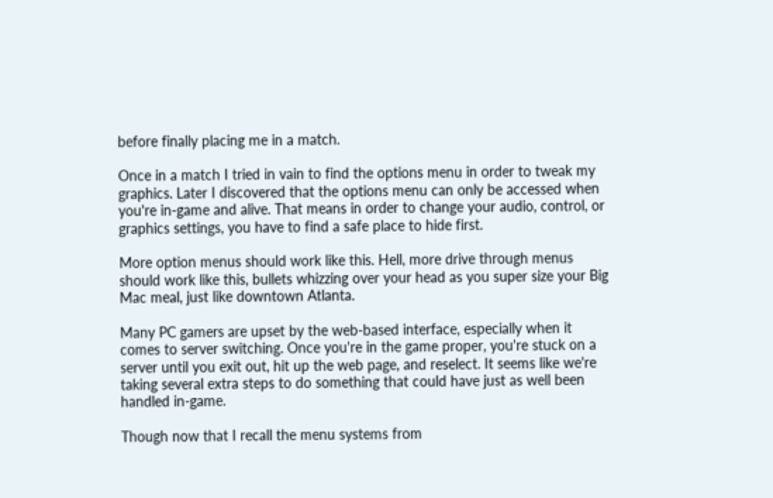before finally placing me in a match.

Once in a match I tried in vain to find the options menu in order to tweak my graphics. Later I discovered that the options menu can only be accessed when you're in-game and alive. That means in order to change your audio, control, or graphics settings, you have to find a safe place to hide first.

More option menus should work like this. Hell, more drive through menus should work like this, bullets whizzing over your head as you super size your Big Mac meal, just like downtown Atlanta.

Many PC gamers are upset by the web-based interface, especially when it comes to server switching. Once you're in the game proper, you're stuck on a server until you exit out, hit up the web page, and reselect. It seems like we're taking several extra steps to do something that could have just as well been handled in-game.

Though now that I recall the menu systems from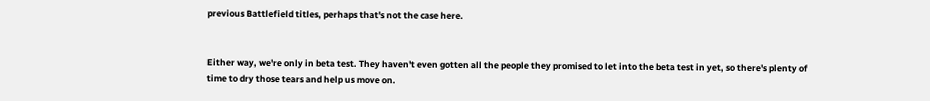previous Battlefield titles, perhaps that's not the case here.


Either way, we're only in beta test. They haven't even gotten all the people they promised to let into the beta test in yet, so there's plenty of time to dry those tears and help us move on.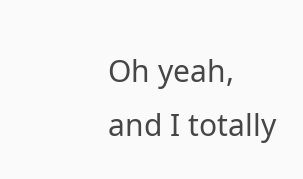Oh yeah, and I totally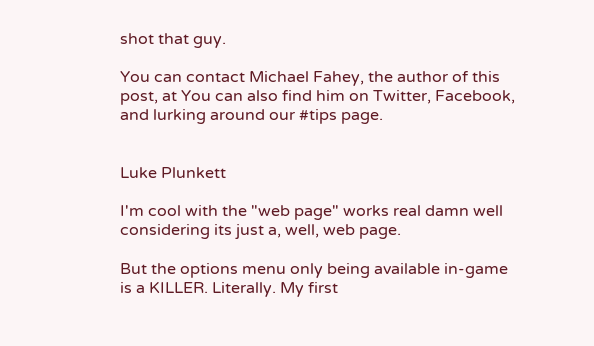shot that guy.

You can contact Michael Fahey, the author of this post, at You can also find him on Twitter, Facebook, and lurking around our #tips page.


Luke Plunkett

I'm cool with the "web page" works real damn well considering its just a, well, web page.

But the options menu only being available in-game is a KILLER. Literally. My first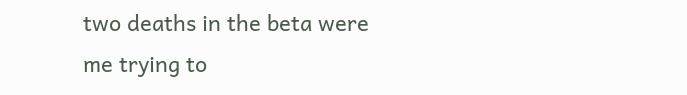two deaths in the beta were me trying to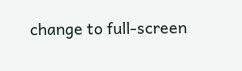change to full-screen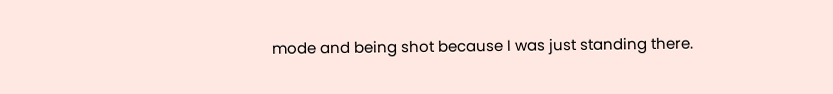mode and being shot because I was just standing there.